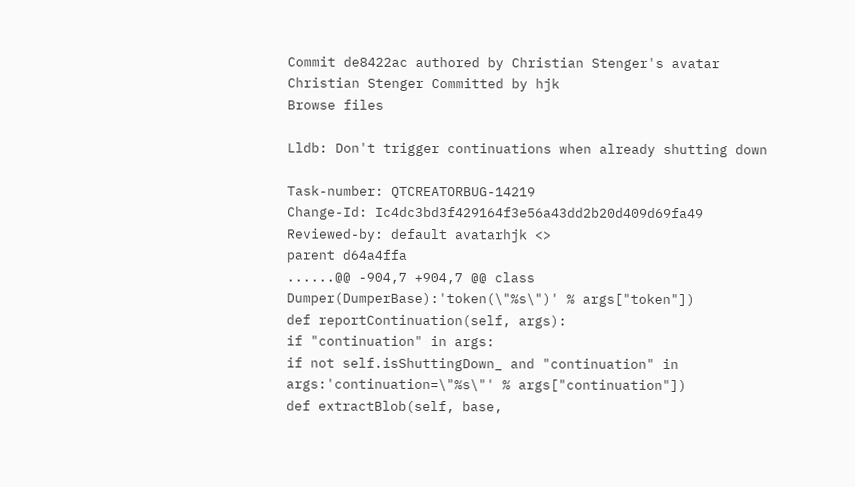Commit de8422ac authored by Christian Stenger's avatar Christian Stenger Committed by hjk
Browse files

Lldb: Don't trigger continuations when already shutting down

Task-number: QTCREATORBUG-14219
Change-Id: Ic4dc3bd3f429164f3e56a43dd2b20d409d69fa49
Reviewed-by: default avatarhjk <>
parent d64a4ffa
......@@ -904,7 +904,7 @@ class Dumper(DumperBase):'token(\"%s\")' % args["token"])
def reportContinuation(self, args):
if "continuation" in args:
if not self.isShuttingDown_ and "continuation" in args:'continuation=\"%s\"' % args["continuation"])
def extractBlob(self, base,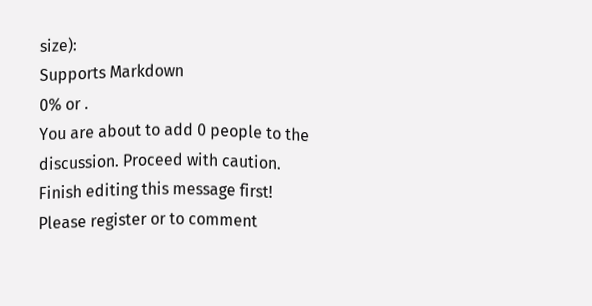size):
Supports Markdown
0% or .
You are about to add 0 people to the discussion. Proceed with caution.
Finish editing this message first!
Please register or to comment